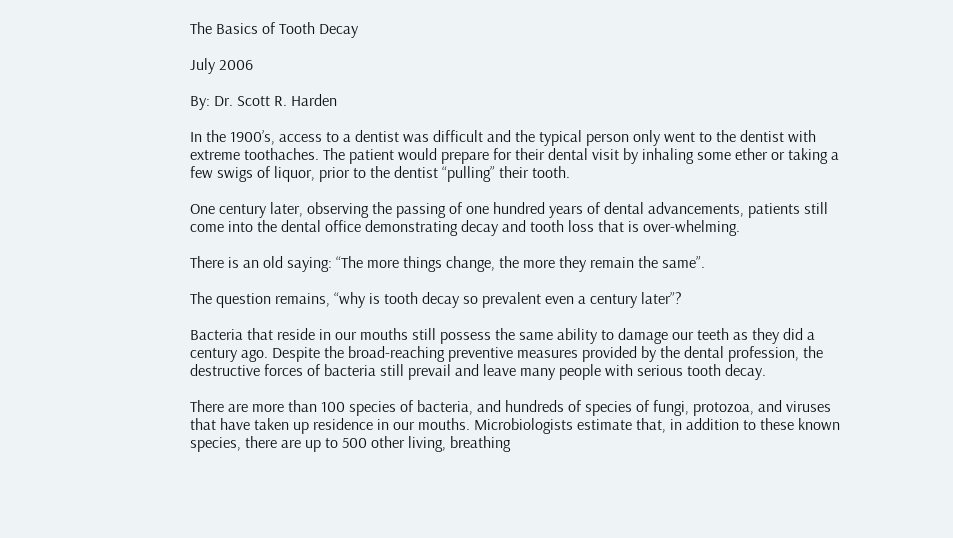The Basics of Tooth Decay

July 2006

By: Dr. Scott R. Harden

In the 1900’s, access to a dentist was difficult and the typical person only went to the dentist with extreme toothaches. The patient would prepare for their dental visit by inhaling some ether or taking a few swigs of liquor, prior to the dentist “pulling” their tooth.

One century later, observing the passing of one hundred years of dental advancements, patients still come into the dental office demonstrating decay and tooth loss that is over-whelming.

There is an old saying: “The more things change, the more they remain the same”.

The question remains, “why is tooth decay so prevalent even a century later”?

Bacteria that reside in our mouths still possess the same ability to damage our teeth as they did a century ago. Despite the broad-reaching preventive measures provided by the dental profession, the destructive forces of bacteria still prevail and leave many people with serious tooth decay.

There are more than 100 species of bacteria, and hundreds of species of fungi, protozoa, and viruses that have taken up residence in our mouths. Microbiologists estimate that, in addition to these known species, there are up to 500 other living, breathing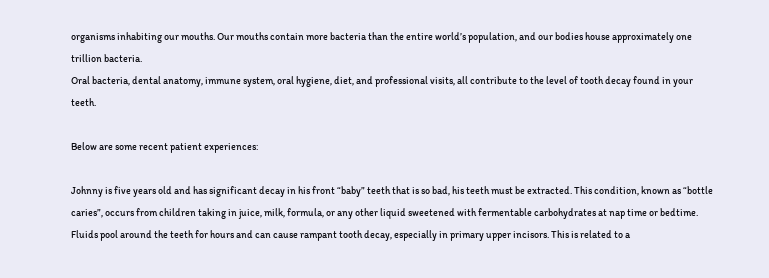organisms inhabiting our mouths. Our mouths contain more bacteria than the entire world’s population, and our bodies house approximately one trillion bacteria.
Oral bacteria, dental anatomy, immune system, oral hygiene, diet, and professional visits, all contribute to the level of tooth decay found in your teeth.

Below are some recent patient experiences:

Johnny is five years old and has significant decay in his front “baby” teeth that is so bad, his teeth must be extracted. This condition, known as “bottle caries”, occurs from children taking in juice, milk, formula, or any other liquid sweetened with fermentable carbohydrates at nap time or bedtime. Fluids pool around the teeth for hours and can cause rampant tooth decay, especially in primary upper incisors. This is related to a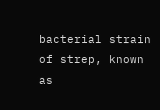bacterial strain of strep, known as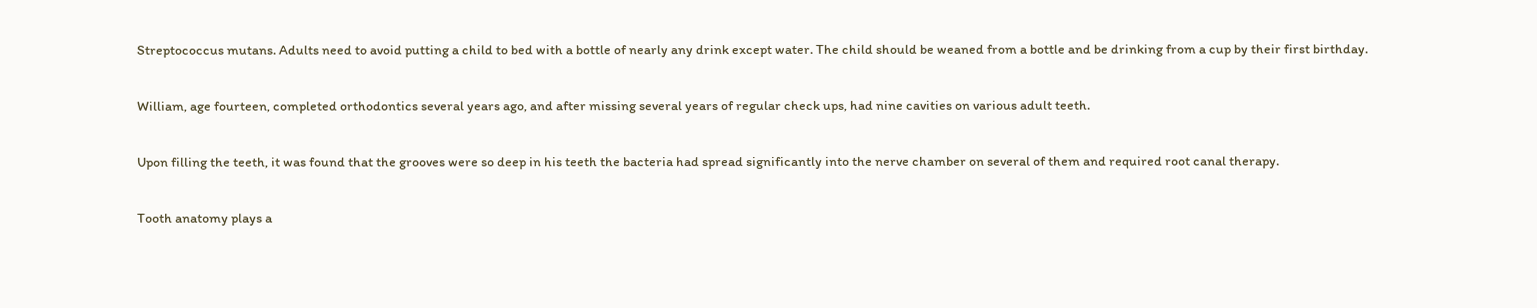Streptococcus mutans. Adults need to avoid putting a child to bed with a bottle of nearly any drink except water. The child should be weaned from a bottle and be drinking from a cup by their first birthday.

William, age fourteen, completed orthodontics several years ago, and after missing several years of regular check ups, had nine cavities on various adult teeth.

Upon filling the teeth, it was found that the grooves were so deep in his teeth the bacteria had spread significantly into the nerve chamber on several of them and required root canal therapy.

Tooth anatomy plays a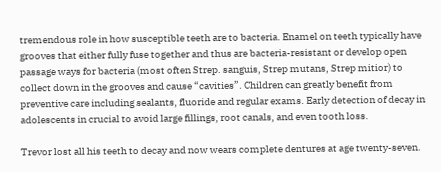tremendous role in how susceptible teeth are to bacteria. Enamel on teeth typically have grooves that either fully fuse together and thus are bacteria-resistant or develop open passage ways for bacteria (most often Strep. sanguis, Strep mutans, Strep mitior) to collect down in the grooves and cause “cavities”. Children can greatly benefit from preventive care including sealants, fluoride and regular exams. Early detection of decay in adolescents in crucial to avoid large fillings, root canals, and even tooth loss.

Trevor lost all his teeth to decay and now wears complete dentures at age twenty-seven.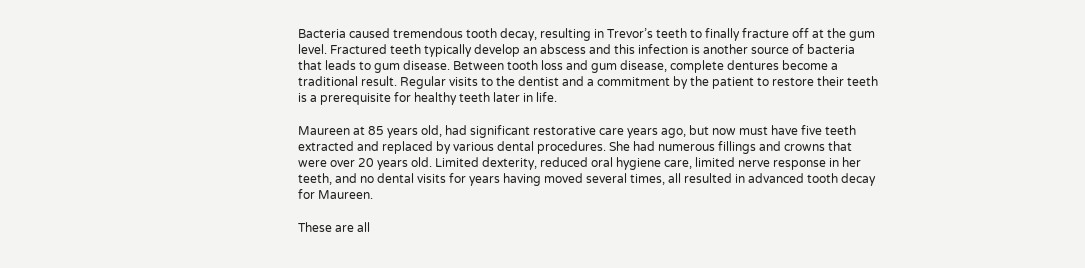Bacteria caused tremendous tooth decay, resulting in Trevor’s teeth to finally fracture off at the gum level. Fractured teeth typically develop an abscess and this infection is another source of bacteria that leads to gum disease. Between tooth loss and gum disease, complete dentures become a traditional result. Regular visits to the dentist and a commitment by the patient to restore their teeth is a prerequisite for healthy teeth later in life.

Maureen at 85 years old, had significant restorative care years ago, but now must have five teeth extracted and replaced by various dental procedures. She had numerous fillings and crowns that were over 20 years old. Limited dexterity, reduced oral hygiene care, limited nerve response in her teeth, and no dental visits for years having moved several times, all resulted in advanced tooth decay for Maureen.

These are all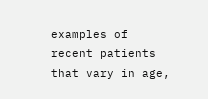examples of recent patients that vary in age,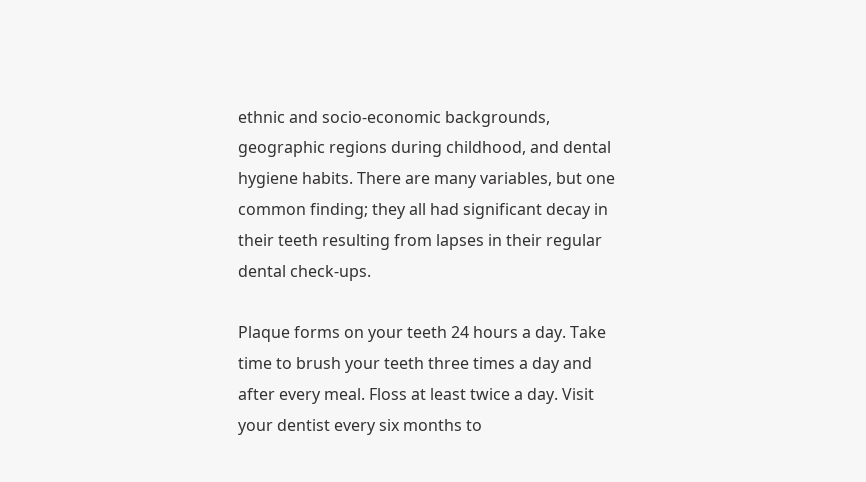ethnic and socio-economic backgrounds, geographic regions during childhood, and dental hygiene habits. There are many variables, but one common finding; they all had significant decay in their teeth resulting from lapses in their regular dental check-ups.

Plaque forms on your teeth 24 hours a day. Take time to brush your teeth three times a day and after every meal. Floss at least twice a day. Visit your dentist every six months to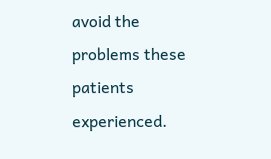avoid the problems these patients experienced.